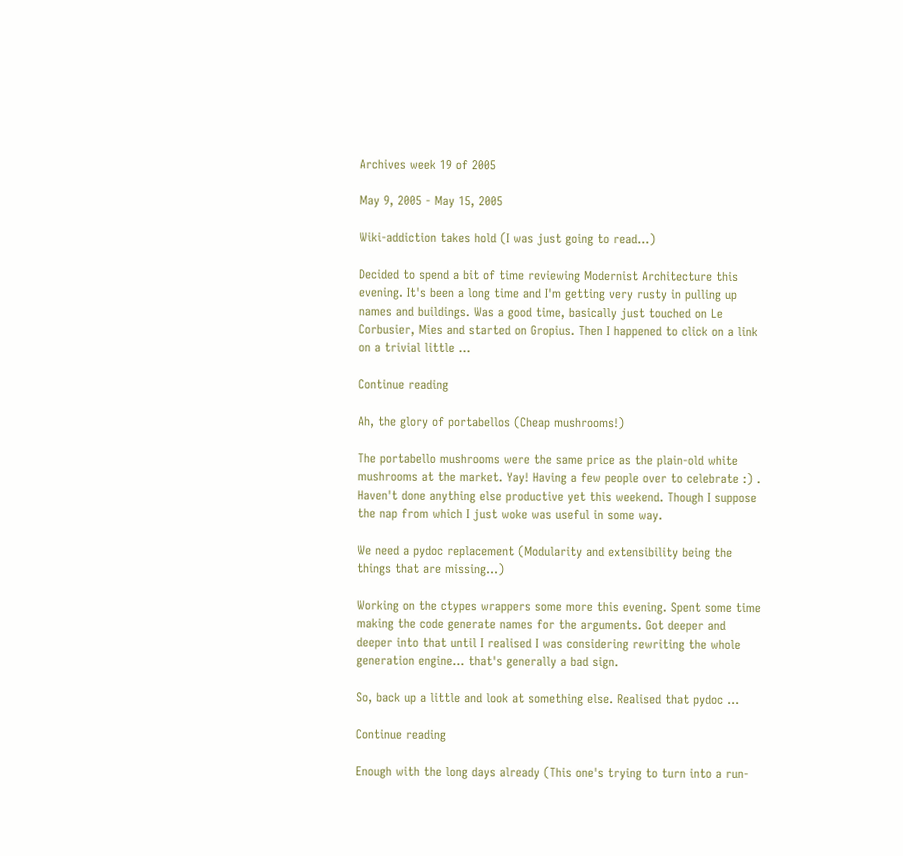Archives week 19 of 2005

May 9, 2005 - May 15, 2005

Wiki-addiction takes hold (I was just going to read...)

Decided to spend a bit of time reviewing Modernist Architecture this evening. It's been a long time and I'm getting very rusty in pulling up names and buildings. Was a good time, basically just touched on Le Corbusier, Mies and started on Gropius. Then I happened to click on a link on a trivial little ...

Continue reading

Ah, the glory of portabellos (Cheap mushrooms!)

The portabello mushrooms were the same price as the plain-old white mushrooms at the market. Yay! Having a few people over to celebrate :) . Haven't done anything else productive yet this weekend. Though I suppose the nap from which I just woke was useful in some way.

We need a pydoc replacement (Modularity and extensibility being the things that are missing...)

Working on the ctypes wrappers some more this evening. Spent some time making the code generate names for the arguments. Got deeper and deeper into that until I realised I was considering rewriting the whole generation engine... that's generally a bad sign.

So, back up a little and look at something else. Realised that pydoc ...

Continue reading

Enough with the long days already (This one's trying to turn into a run-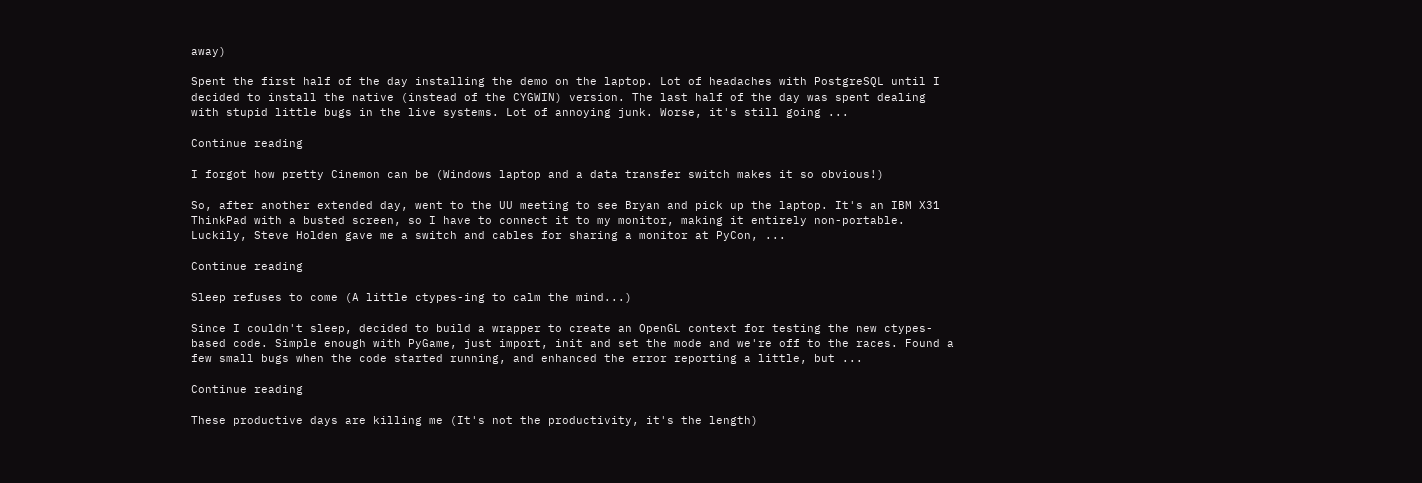away)

Spent the first half of the day installing the demo on the laptop. Lot of headaches with PostgreSQL until I decided to install the native (instead of the CYGWIN) version. The last half of the day was spent dealing with stupid little bugs in the live systems. Lot of annoying junk. Worse, it's still going ...

Continue reading

I forgot how pretty Cinemon can be (Windows laptop and a data transfer switch makes it so obvious!)

So, after another extended day, went to the UU meeting to see Bryan and pick up the laptop. It's an IBM X31 ThinkPad with a busted screen, so I have to connect it to my monitor, making it entirely non-portable. Luckily, Steve Holden gave me a switch and cables for sharing a monitor at PyCon, ...

Continue reading

Sleep refuses to come (A little ctypes-ing to calm the mind...)

Since I couldn't sleep, decided to build a wrapper to create an OpenGL context for testing the new ctypes-based code. Simple enough with PyGame, just import, init and set the mode and we're off to the races. Found a few small bugs when the code started running, and enhanced the error reporting a little, but ...

Continue reading

These productive days are killing me (It's not the productivity, it's the length)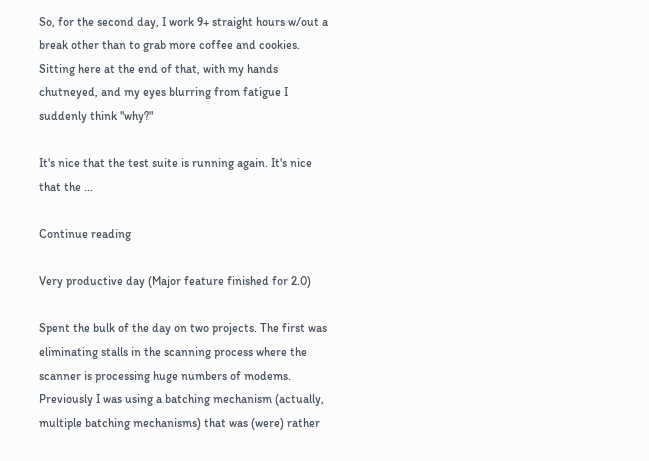So, for the second day, I work 9+ straight hours w/out a break other than to grab more coffee and cookies. Sitting here at the end of that, with my hands chutneyed, and my eyes blurring from fatigue I suddenly think "why?"

It's nice that the test suite is running again. It's nice that the ...

Continue reading

Very productive day (Major feature finished for 2.0)

Spent the bulk of the day on two projects. The first was eliminating stalls in the scanning process where the scanner is processing huge numbers of modems. Previously I was using a batching mechanism (actually, multiple batching mechanisms) that was (were) rather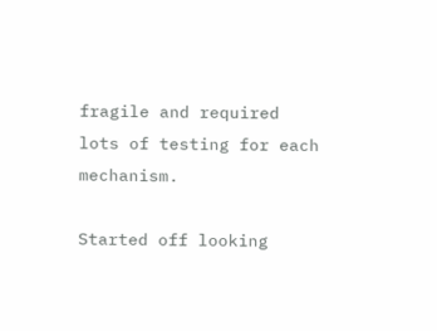fragile and required lots of testing for each mechanism.

Started off looking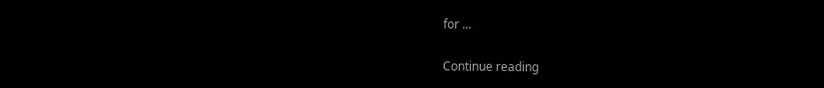for ...

Continue reading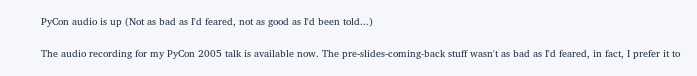PyCon audio is up (Not as bad as I'd feared, not as good as I'd been told...)

The audio recording for my PyCon 2005 talk is available now. The pre-slides-coming-back stuff wasn't as bad as I'd feared, in fact, I prefer it to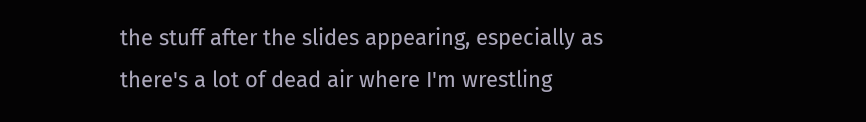the stuff after the slides appearing, especially as there's a lot of dead air where I'm wrestling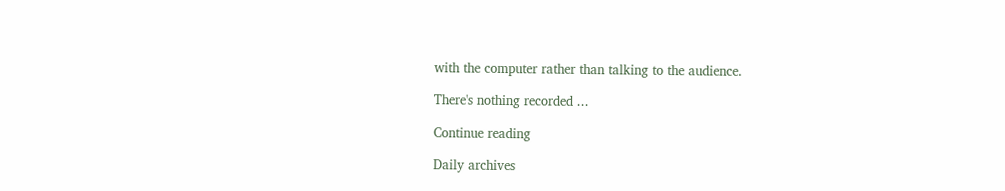with the computer rather than talking to the audience.

There's nothing recorded ...

Continue reading

Daily archives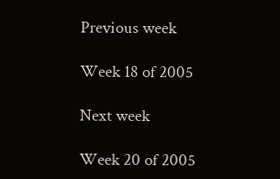Previous week

Week 18 of 2005

Next week

Week 20 of 2005